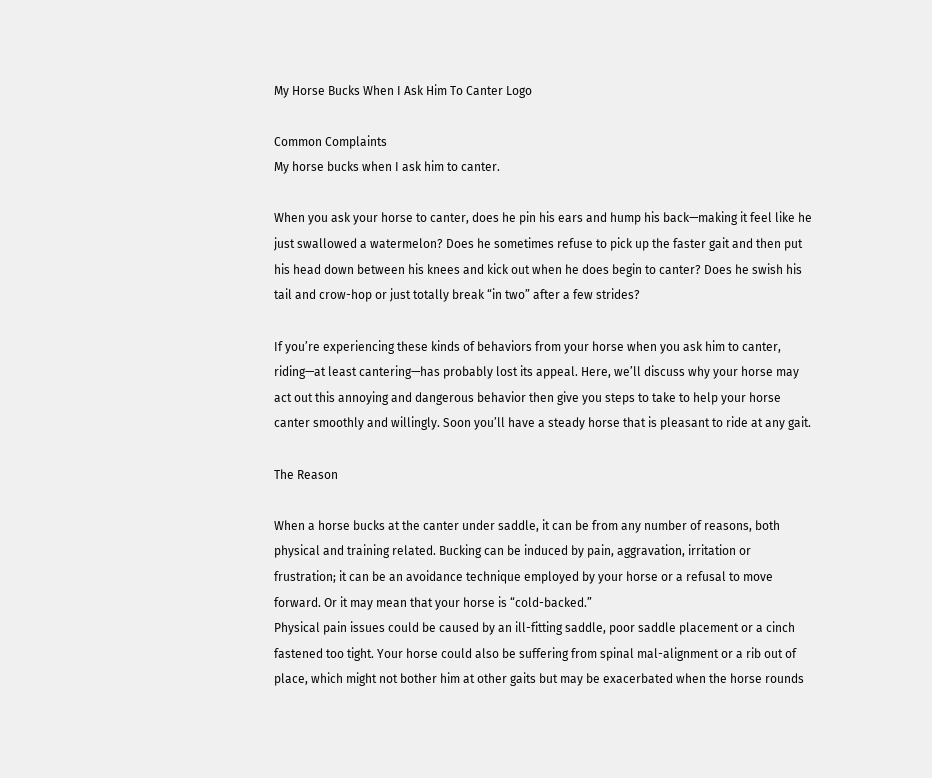My Horse Bucks When I Ask Him To Canter Logo

Common Complaints
My horse bucks when I ask him to canter.

When you ask your horse to canter, does he pin his ears and hump his back—making it feel like he just swallowed a watermelon? Does he sometimes refuse to pick up the faster gait and then put his head down between his knees and kick out when he does begin to canter? Does he swish his tail and crow-hop or just totally break “in two” after a few strides?

If you’re experiencing these kinds of behaviors from your horse when you ask him to canter, riding—at least cantering—has probably lost its appeal. Here, we’ll discuss why your horse may act out this annoying and dangerous behavior then give you steps to take to help your horse canter smoothly and willingly. Soon you’ll have a steady horse that is pleasant to ride at any gait.

The Reason

When a horse bucks at the canter under saddle, it can be from any number of reasons, both physical and training related. Bucking can be induced by pain, aggravation, irritation or frustration; it can be an avoidance technique employed by your horse or a refusal to move forward. Or it may mean that your horse is “cold-backed.”
Physical pain issues could be caused by an ill-fitting saddle, poor saddle placement or a cinch fastened too tight. Your horse could also be suffering from spinal mal-alignment or a rib out of place, which might not bother him at other gaits but may be exacerbated when the horse rounds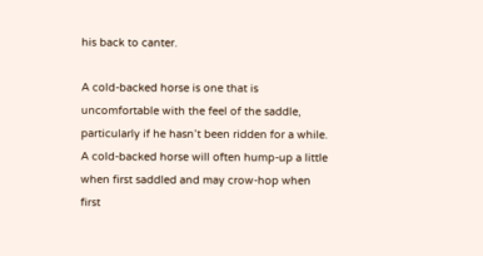his back to canter.

A cold-backed horse is one that is uncomfortable with the feel of the saddle, particularly if he hasn’t been ridden for a while. A cold-backed horse will often hump-up a little when first saddled and may crow-hop when first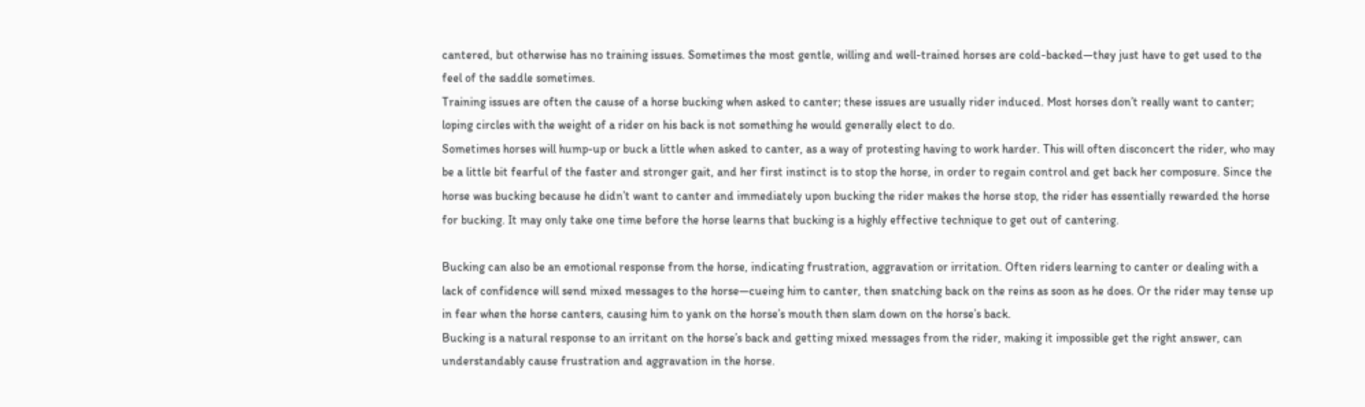cantered, but otherwise has no training issues. Sometimes the most gentle, willing and well-trained horses are cold-backed—they just have to get used to the feel of the saddle sometimes.
Training issues are often the cause of a horse bucking when asked to canter; these issues are usually rider induced. Most horses don’t really want to canter; loping circles with the weight of a rider on his back is not something he would generally elect to do.
Sometimes horses will hump-up or buck a little when asked to canter, as a way of protesting having to work harder. This will often disconcert the rider, who may be a little bit fearful of the faster and stronger gait, and her first instinct is to stop the horse, in order to regain control and get back her composure. Since the horse was bucking because he didn’t want to canter and immediately upon bucking the rider makes the horse stop, the rider has essentially rewarded the horse for bucking. It may only take one time before the horse learns that bucking is a highly effective technique to get out of cantering.

Bucking can also be an emotional response from the horse, indicating frustration, aggravation or irritation. Often riders learning to canter or dealing with a lack of confidence will send mixed messages to the horse—cueing him to canter, then snatching back on the reins as soon as he does. Or the rider may tense up in fear when the horse canters, causing him to yank on the horse’s mouth then slam down on the horse’s back.
Bucking is a natural response to an irritant on the horse’s back and getting mixed messages from the rider, making it impossible get the right answer, can understandably cause frustration and aggravation in the horse.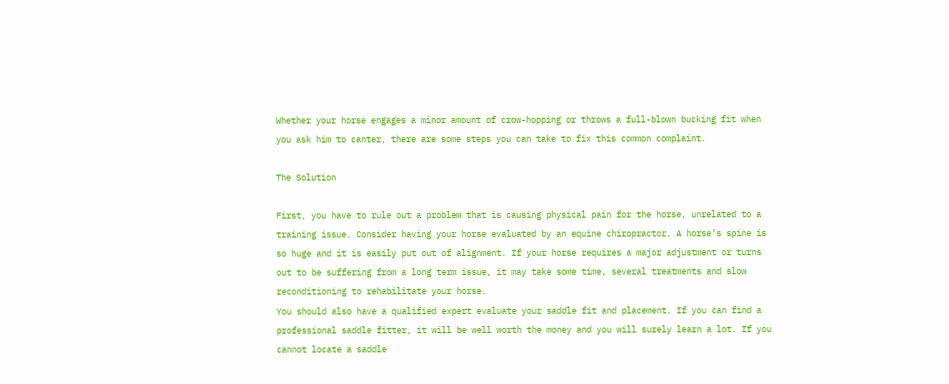Whether your horse engages a minor amount of crow-hopping or throws a full-blown bucking fit when you ask him to canter, there are some steps you can take to fix this common complaint.

The Solution

First, you have to rule out a problem that is causing physical pain for the horse, unrelated to a training issue. Consider having your horse evaluated by an equine chiropractor. A horse’s spine is so huge and it is easily put out of alignment. If your horse requires a major adjustment or turns out to be suffering from a long term issue, it may take some time, several treatments and slow reconditioning to rehabilitate your horse.
You should also have a qualified expert evaluate your saddle fit and placement. If you can find a professional saddle fitter, it will be well worth the money and you will surely learn a lot. If you cannot locate a saddle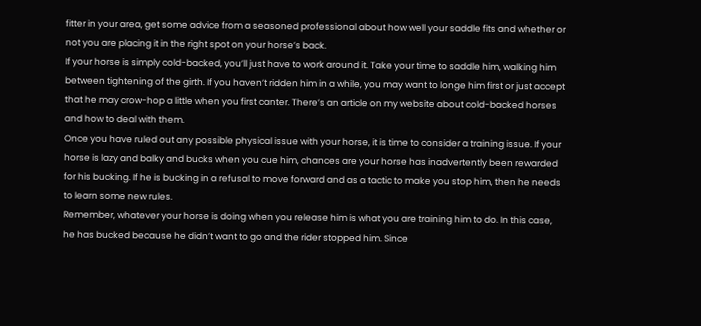fitter in your area, get some advice from a seasoned professional about how well your saddle fits and whether or not you are placing it in the right spot on your horse’s back.
If your horse is simply cold-backed, you’ll just have to work around it. Take your time to saddle him, walking him between tightening of the girth. If you haven’t ridden him in a while, you may want to longe him first or just accept that he may crow-hop a little when you first canter. There’s an article on my website about cold-backed horses and how to deal with them.
Once you have ruled out any possible physical issue with your horse, it is time to consider a training issue. If your horse is lazy and balky and bucks when you cue him, chances are your horse has inadvertently been rewarded for his bucking. If he is bucking in a refusal to move forward and as a tactic to make you stop him, then he needs to learn some new rules.
Remember, whatever your horse is doing when you release him is what you are training him to do. In this case, he has bucked because he didn’t want to go and the rider stopped him. Since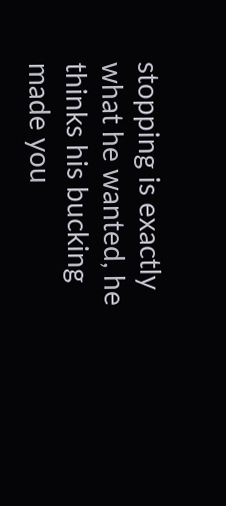stopping is exactly what he wanted, he thinks his bucking made you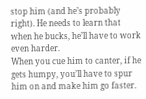stop him (and he’s probably right). He needs to learn that when he bucks, he’ll have to work even harder.
When you cue him to canter, if he gets humpy, you’ll have to spur him on and make him go faster.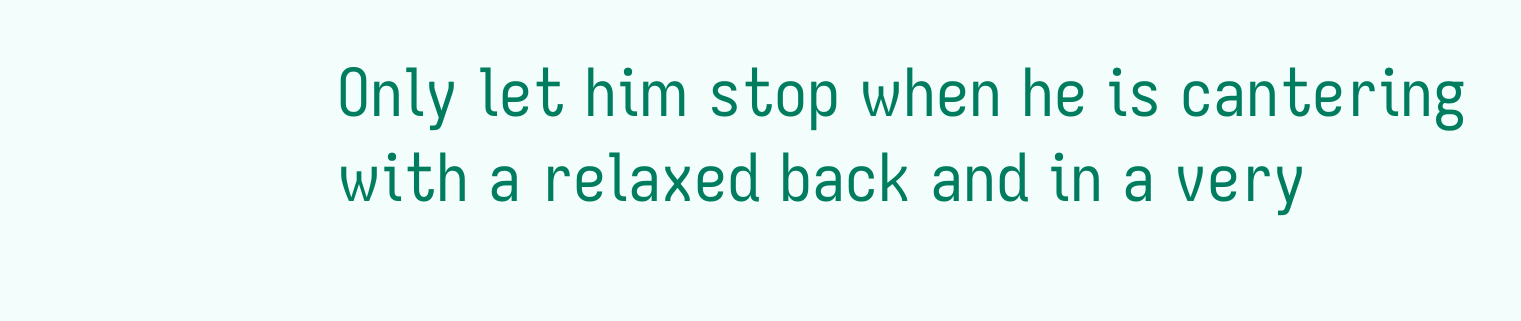Only let him stop when he is cantering with a relaxed back and in a very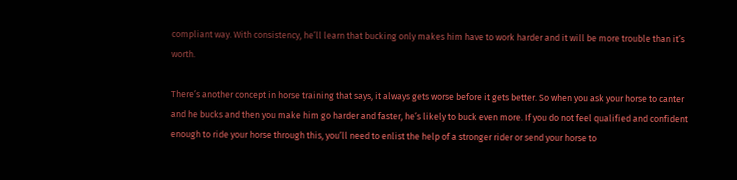compliant way. With consistency, he’ll learn that bucking only makes him have to work harder and it will be more trouble than it’s worth.

There’s another concept in horse training that says, it always gets worse before it gets better. So when you ask your horse to canter and he bucks and then you make him go harder and faster, he’s likely to buck even more. If you do not feel qualified and confident enough to ride your horse through this, you’ll need to enlist the help of a stronger rider or send your horse to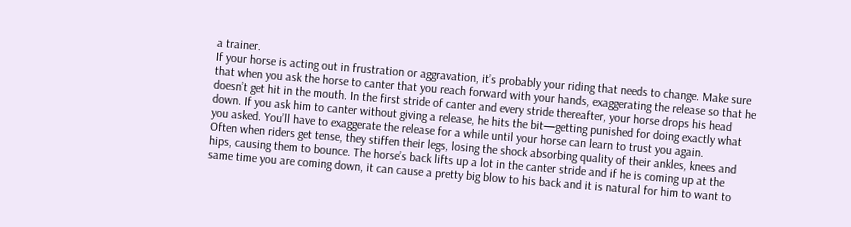a trainer.
If your horse is acting out in frustration or aggravation, it’s probably your riding that needs to change. Make sure that when you ask the horse to canter that you reach forward with your hands, exaggerating the release so that he doesn’t get hit in the mouth. In the first stride of canter and every stride thereafter, your horse drops his head down. If you ask him to canter without giving a release, he hits the bit—getting punished for doing exactly what you asked. You’ll have to exaggerate the release for a while until your horse can learn to trust you again.
Often when riders get tense, they stiffen their legs, losing the shock absorbing quality of their ankles, knees and hips, causing them to bounce. The horse’s back lifts up a lot in the canter stride and if he is coming up at the same time you are coming down, it can cause a pretty big blow to his back and it is natural for him to want to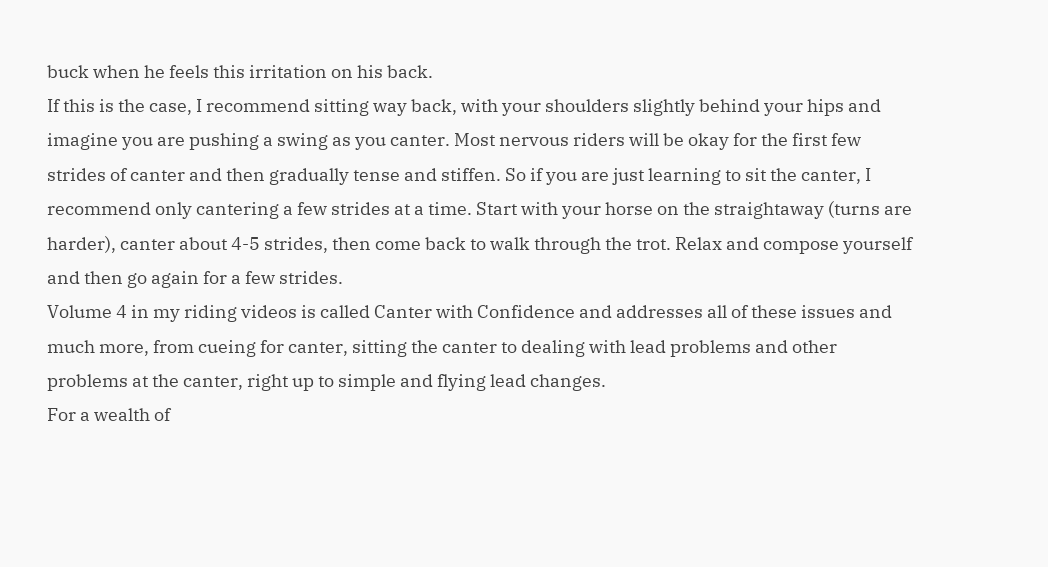buck when he feels this irritation on his back.
If this is the case, I recommend sitting way back, with your shoulders slightly behind your hips and imagine you are pushing a swing as you canter. Most nervous riders will be okay for the first few strides of canter and then gradually tense and stiffen. So if you are just learning to sit the canter, I recommend only cantering a few strides at a time. Start with your horse on the straightaway (turns are harder), canter about 4-5 strides, then come back to walk through the trot. Relax and compose yourself and then go again for a few strides.
Volume 4 in my riding videos is called Canter with Confidence and addresses all of these issues and much more, from cueing for canter, sitting the canter to dealing with lead problems and other problems at the canter, right up to simple and flying lead changes.
For a wealth of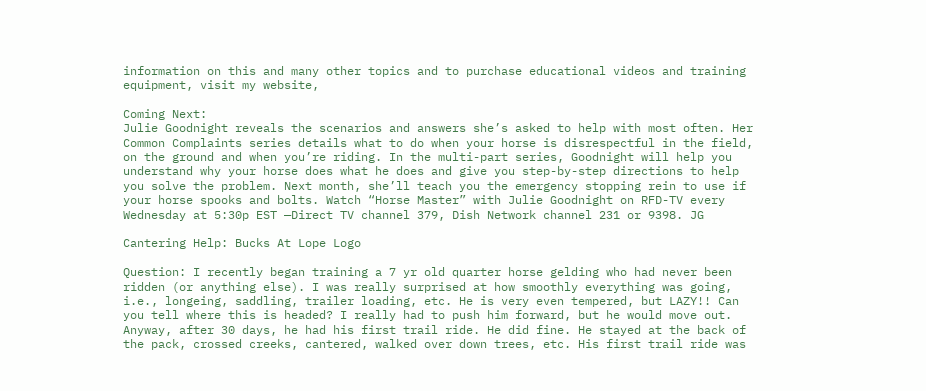information on this and many other topics and to purchase educational videos and training equipment, visit my website,

Coming Next:
Julie Goodnight reveals the scenarios and answers she’s asked to help with most often. Her Common Complaints series details what to do when your horse is disrespectful in the field, on the ground and when you’re riding. In the multi-part series, Goodnight will help you understand why your horse does what he does and give you step-by-step directions to help you solve the problem. Next month, she’ll teach you the emergency stopping rein to use if your horse spooks and bolts. Watch “Horse Master” with Julie Goodnight on RFD-TV every Wednesday at 5:30p EST —Direct TV channel 379, Dish Network channel 231 or 9398. JG

Cantering Help: Bucks At Lope Logo

Question: I recently began training a 7 yr old quarter horse gelding who had never been ridden (or anything else). I was really surprised at how smoothly everything was going, i.e., longeing, saddling, trailer loading, etc. He is very even tempered, but LAZY!! Can you tell where this is headed? I really had to push him forward, but he would move out. Anyway, after 30 days, he had his first trail ride. He did fine. He stayed at the back of the pack, crossed creeks, cantered, walked over down trees, etc. His first trail ride was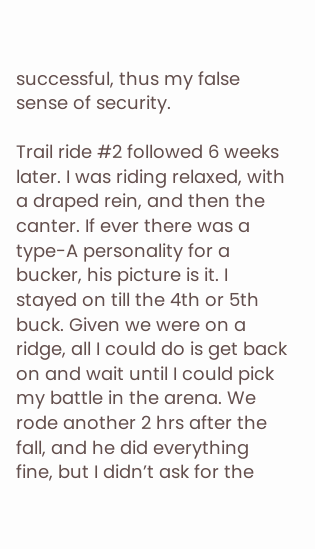successful, thus my false sense of security.

Trail ride #2 followed 6 weeks later. I was riding relaxed, with a draped rein, and then the canter. If ever there was a type-A personality for a bucker, his picture is it. I stayed on till the 4th or 5th buck. Given we were on a ridge, all I could do is get back on and wait until I could pick my battle in the arena. We rode another 2 hrs after the fall, and he did everything fine, but I didn’t ask for the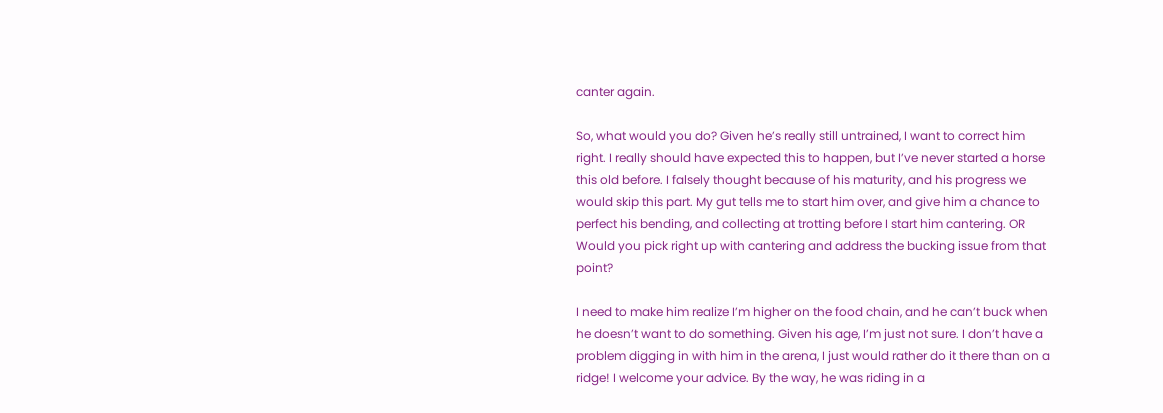canter again.

So, what would you do? Given he’s really still untrained, I want to correct him right. I really should have expected this to happen, but I’ve never started a horse this old before. I falsely thought because of his maturity, and his progress we would skip this part. My gut tells me to start him over, and give him a chance to perfect his bending, and collecting at trotting before I start him cantering. OR Would you pick right up with cantering and address the bucking issue from that point?

I need to make him realize I’m higher on the food chain, and he can’t buck when he doesn’t want to do something. Given his age, I’m just not sure. I don’t have a problem digging in with him in the arena, I just would rather do it there than on a ridge! I welcome your advice. By the way, he was riding in a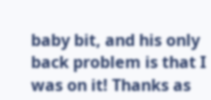baby bit, and his only back problem is that I was on it! Thanks as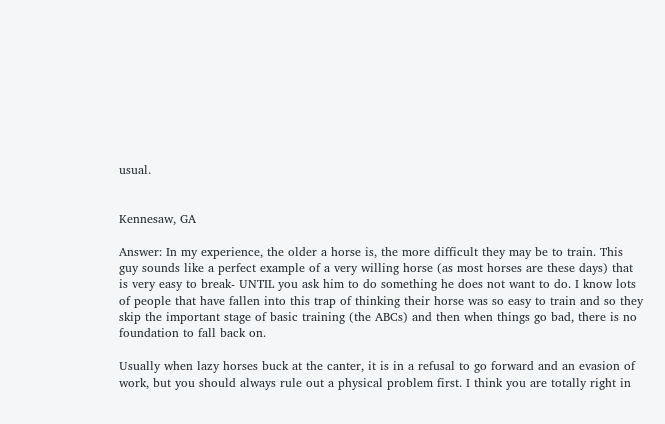usual.


Kennesaw, GA

Answer: In my experience, the older a horse is, the more difficult they may be to train. This guy sounds like a perfect example of a very willing horse (as most horses are these days) that is very easy to break- UNTIL you ask him to do something he does not want to do. I know lots of people that have fallen into this trap of thinking their horse was so easy to train and so they skip the important stage of basic training (the ABCs) and then when things go bad, there is no foundation to fall back on.

Usually when lazy horses buck at the canter, it is in a refusal to go forward and an evasion of work, but you should always rule out a physical problem first. I think you are totally right in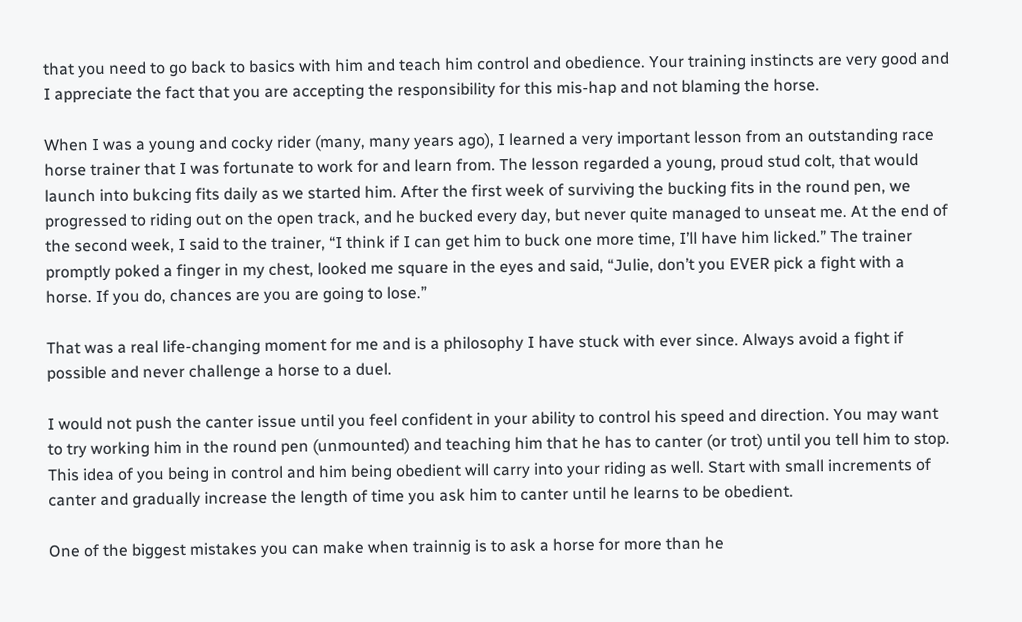that you need to go back to basics with him and teach him control and obedience. Your training instincts are very good and I appreciate the fact that you are accepting the responsibility for this mis-hap and not blaming the horse.

When I was a young and cocky rider (many, many years ago), I learned a very important lesson from an outstanding race horse trainer that I was fortunate to work for and learn from. The lesson regarded a young, proud stud colt, that would launch into bukcing fits daily as we started him. After the first week of surviving the bucking fits in the round pen, we progressed to riding out on the open track, and he bucked every day, but never quite managed to unseat me. At the end of the second week, I said to the trainer, “I think if I can get him to buck one more time, I’ll have him licked.” The trainer promptly poked a finger in my chest, looked me square in the eyes and said, “Julie, don’t you EVER pick a fight with a horse. If you do, chances are you are going to lose.”

That was a real life-changing moment for me and is a philosophy I have stuck with ever since. Always avoid a fight if possible and never challenge a horse to a duel.

I would not push the canter issue until you feel confident in your ability to control his speed and direction. You may want to try working him in the round pen (unmounted) and teaching him that he has to canter (or trot) until you tell him to stop. This idea of you being in control and him being obedient will carry into your riding as well. Start with small increments of canter and gradually increase the length of time you ask him to canter until he learns to be obedient.

One of the biggest mistakes you can make when trainnig is to ask a horse for more than he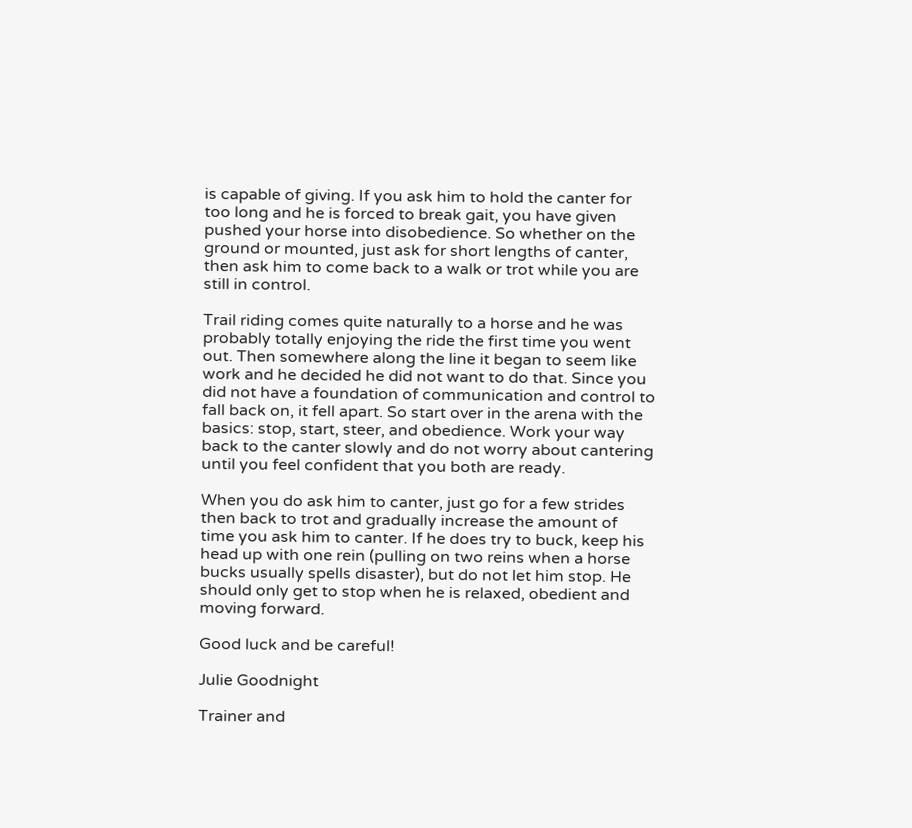is capable of giving. If you ask him to hold the canter for too long and he is forced to break gait, you have given pushed your horse into disobedience. So whether on the ground or mounted, just ask for short lengths of canter, then ask him to come back to a walk or trot while you are still in control.

Trail riding comes quite naturally to a horse and he was probably totally enjoying the ride the first time you went out. Then somewhere along the line it began to seem like work and he decided he did not want to do that. Since you did not have a foundation of communication and control to fall back on, it fell apart. So start over in the arena with the basics: stop, start, steer, and obedience. Work your way back to the canter slowly and do not worry about cantering until you feel confident that you both are ready.

When you do ask him to canter, just go for a few strides then back to trot and gradually increase the amount of time you ask him to canter. If he does try to buck, keep his head up with one rein (pulling on two reins when a horse bucks usually spells disaster), but do not let him stop. He should only get to stop when he is relaxed, obedient and moving forward.

Good luck and be careful!

Julie Goodnight

Trainer and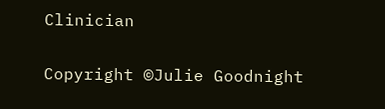Clinician

Copyright ©Julie Goodnight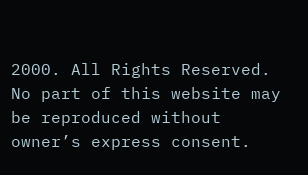2000. All Rights Reserved. No part of this website may be reproduced without owner’s express consent.